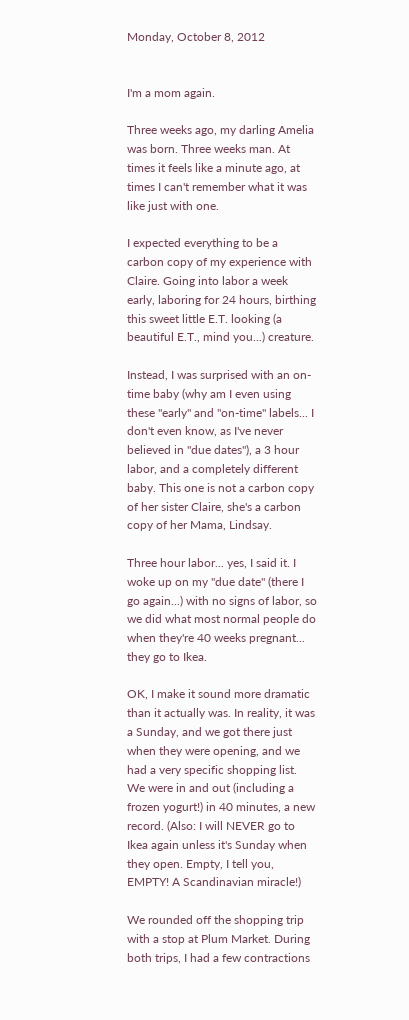Monday, October 8, 2012


I'm a mom again.

Three weeks ago, my darling Amelia was born. Three weeks man. At times it feels like a minute ago, at times I can't remember what it was like just with one.

I expected everything to be a carbon copy of my experience with Claire. Going into labor a week early, laboring for 24 hours, birthing this sweet little E.T. looking (a beautiful E.T., mind you...) creature.

Instead, I was surprised with an on-time baby (why am I even using these "early" and "on-time" labels... I don't even know, as I've never believed in "due dates"), a 3 hour labor, and a completely different baby. This one is not a carbon copy of her sister Claire, she's a carbon copy of her Mama, Lindsay.

Three hour labor... yes, I said it. I woke up on my "due date" (there I go again...) with no signs of labor, so we did what most normal people do when they're 40 weeks pregnant... they go to Ikea.

OK, I make it sound more dramatic than it actually was. In reality, it was a Sunday, and we got there just when they were opening, and we had a very specific shopping list. We were in and out (including a frozen yogurt!) in 40 minutes, a new record. (Also: I will NEVER go to Ikea again unless it's Sunday when they open. Empty, I tell you, EMPTY! A Scandinavian miracle!)

We rounded off the shopping trip with a stop at Plum Market. During both trips, I had a few contractions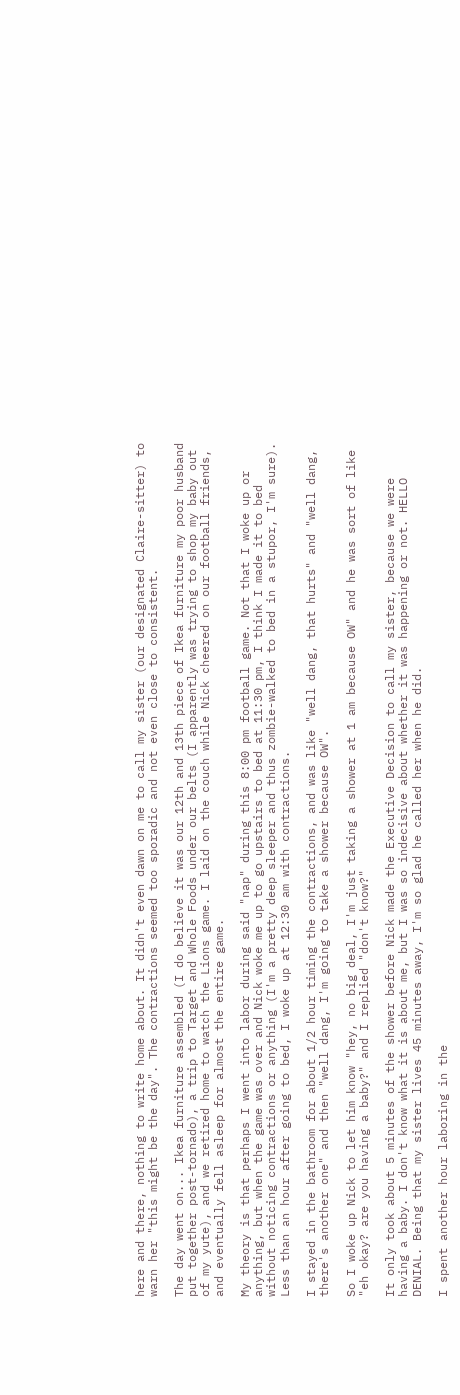here and there, nothing to write home about. It didn't even dawn on me to call my sister (our designated Claire-sitter) to warn her "this might be the day". The contractions seemed too sporadic and not even close to consistent.

The day went on... Ikea furniture assembled (I do believe it was our 12th and 13th piece of Ikea furniture my poor husband put together post-tornado), a trip to Target and Whole Foods under our belts (I apparently was trying to shop my baby out of my yute), and we retired home to watch the Lions game. I laid on the couch while Nick cheered on our football friends, and eventually fell asleep for almost the entire game.

My theory is that perhaps I went into labor during said "nap" during this 8:00 pm football game. Not that I woke up or anything, but when the game was over and Nick woke me up to go upstairs to bed at 11:30 pm, I think I made it to bed without noticing contractions or anything (I'm a pretty deep sleeper and thus zombie-walked to bed in a stupor, I'm sure). Less than an hour after going to bed, I woke up at 12:30 am with contractions.

I stayed in the bathroom for about 1/2 hour timing the contractions, and was like "well dang, that hurts" and "well dang, there's another one" and then "well dang, I'm going to take a shower because OW".

So I woke up Nick to let him know "hey, no big deal, I'm just taking a shower at 1 am because OW" and he was sort of like "eh okay? are you having a baby?" and I replied "don't know?"

It only took about 5 minutes of the shower before Nick made the Executive Decision to call my sister, because we were having a baby. I don't know what it is about me, but I was so indecisive about whether it was happening or not. HELLO DENIAL. Being that my sister lives 45 minutes away, I'm so glad he called her when he did.

I spent another hour laboring in the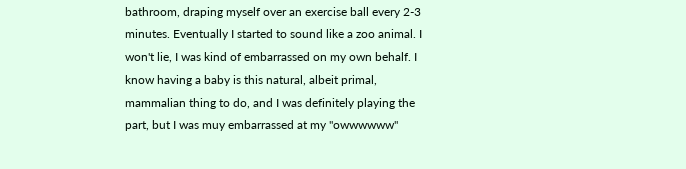bathroom, draping myself over an exercise ball every 2-3 minutes. Eventually I started to sound like a zoo animal. I won't lie, I was kind of embarrassed on my own behalf. I know having a baby is this natural, albeit primal, mammalian thing to do, and I was definitely playing the part, but I was muy embarrassed at my "owwwwww"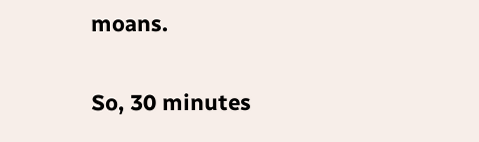moans.

So, 30 minutes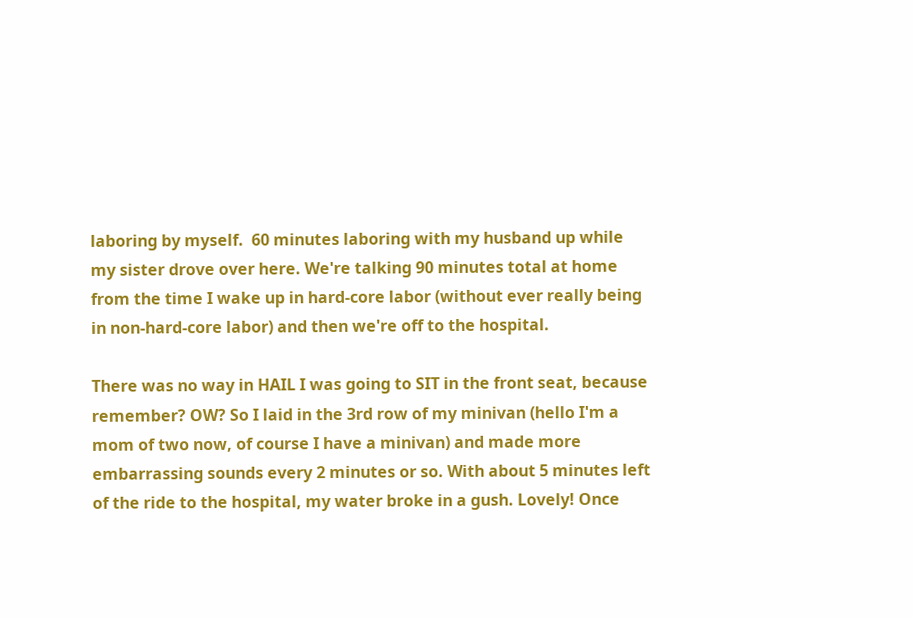laboring by myself.  60 minutes laboring with my husband up while my sister drove over here. We're talking 90 minutes total at home from the time I wake up in hard-core labor (without ever really being in non-hard-core labor) and then we're off to the hospital.

There was no way in HAIL I was going to SIT in the front seat, because remember? OW? So I laid in the 3rd row of my minivan (hello I'm a mom of two now, of course I have a minivan) and made more embarrassing sounds every 2 minutes or so. With about 5 minutes left of the ride to the hospital, my water broke in a gush. Lovely! Once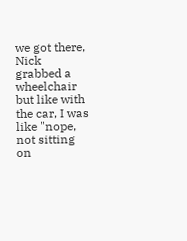we got there, Nick grabbed a wheelchair but like with the car, I was like "nope, not sitting on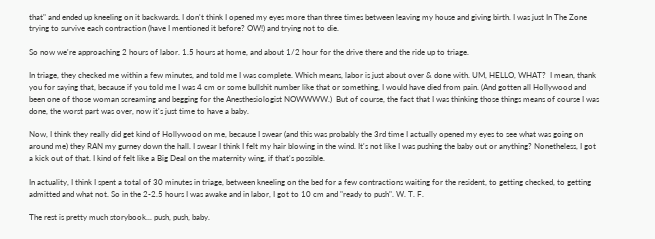that" and ended up kneeling on it backwards. I don't think I opened my eyes more than three times between leaving my house and giving birth. I was just In The Zone trying to survive each contraction (have I mentioned it before? OW!) and trying not to die.

So now we're approaching 2 hours of labor. 1.5 hours at home, and about 1/2 hour for the drive there and the ride up to triage.

In triage, they checked me within a few minutes, and told me I was complete. Which means, labor is just about over & done with. UM, HELLO, WHAT?  I mean, thank you for saying that, because if you told me I was 4 cm or some bullshit number like that or something, I would have died from pain. (And gotten all Hollywood and been one of those woman screaming and begging for the Anesthesiologist NOWWWW.)  But of course, the fact that I was thinking those things means of course I was done, the worst part was over, now it's just time to have a baby.

Now, I think they really did get kind of Hollywood on me, because I swear (and this was probably the 3rd time I actually opened my eyes to see what was going on around me) they RAN my gurney down the hall. I swear I think I felt my hair blowing in the wind. It's not like I was pushing the baby out or anything? Nonetheless, I got a kick out of that. I kind of felt like a Big Deal on the maternity wing, if that's possible.

In actuality, I think I spent a total of 30 minutes in triage, between kneeling on the bed for a few contractions waiting for the resident, to getting checked, to getting admitted and what not. So in the 2-2.5 hours I was awake and in labor, I got to 10 cm and "ready to push". W. T. F.

The rest is pretty much storybook... push, push, baby.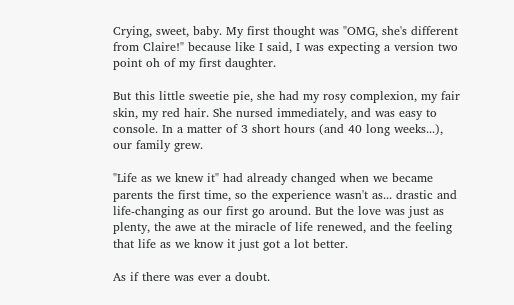Crying, sweet, baby. My first thought was "OMG, she's different from Claire!" because like I said, I was expecting a version two point oh of my first daughter.

But this little sweetie pie, she had my rosy complexion, my fair skin, my red hair. She nursed immediately, and was easy to console. In a matter of 3 short hours (and 40 long weeks...), our family grew.

"Life as we knew it" had already changed when we became parents the first time, so the experience wasn't as... drastic and life-changing as our first go around. But the love was just as plenty, the awe at the miracle of life renewed, and the feeling that life as we know it just got a lot better.

As if there was ever a doubt.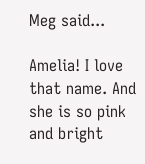Meg said...

Amelia! I love that name. And she is so pink and bright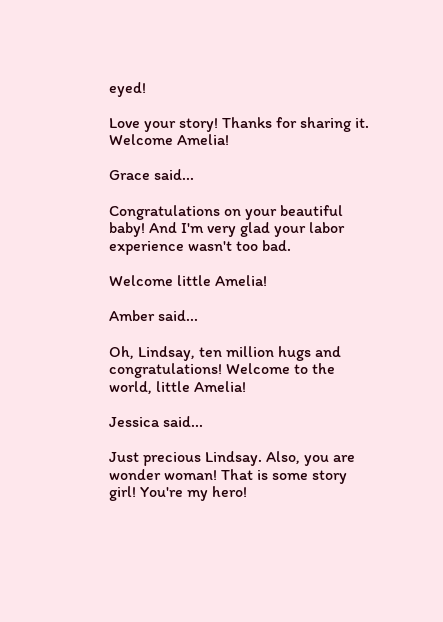eyed!

Love your story! Thanks for sharing it. Welcome Amelia!

Grace said...

Congratulations on your beautiful baby! And I'm very glad your labor experience wasn't too bad.

Welcome little Amelia!

Amber said...

Oh, Lindsay, ten million hugs and congratulations! Welcome to the world, little Amelia!

Jessica said...

Just precious Lindsay. Also, you are wonder woman! That is some story girl! You're my hero!